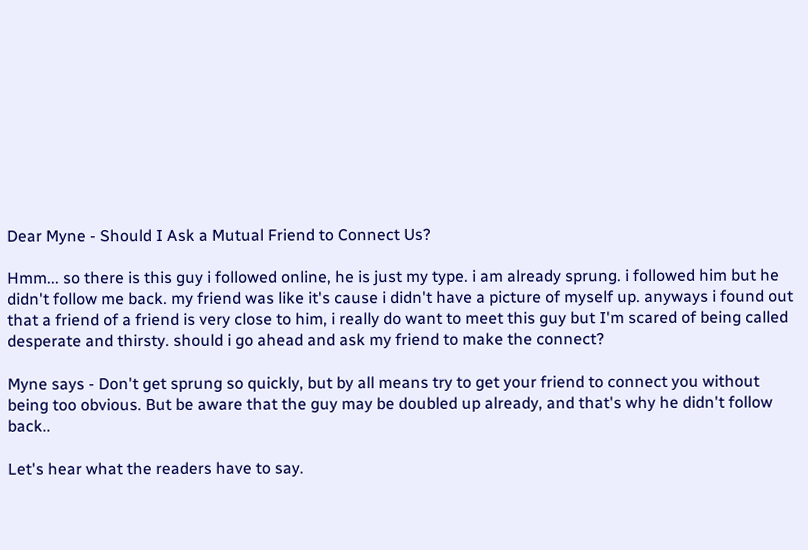Dear Myne - Should I Ask a Mutual Friend to Connect Us?

Hmm... so there is this guy i followed online, he is just my type. i am already sprung. i followed him but he didn't follow me back. my friend was like it's cause i didn't have a picture of myself up. anyways i found out that a friend of a friend is very close to him, i really do want to meet this guy but I'm scared of being called desperate and thirsty. should i go ahead and ask my friend to make the connect?

Myne says - Don't get sprung so quickly, but by all means try to get your friend to connect you without being too obvious. But be aware that the guy may be doubled up already, and that's why he didn't follow back..

Let's hear what the readers have to say.